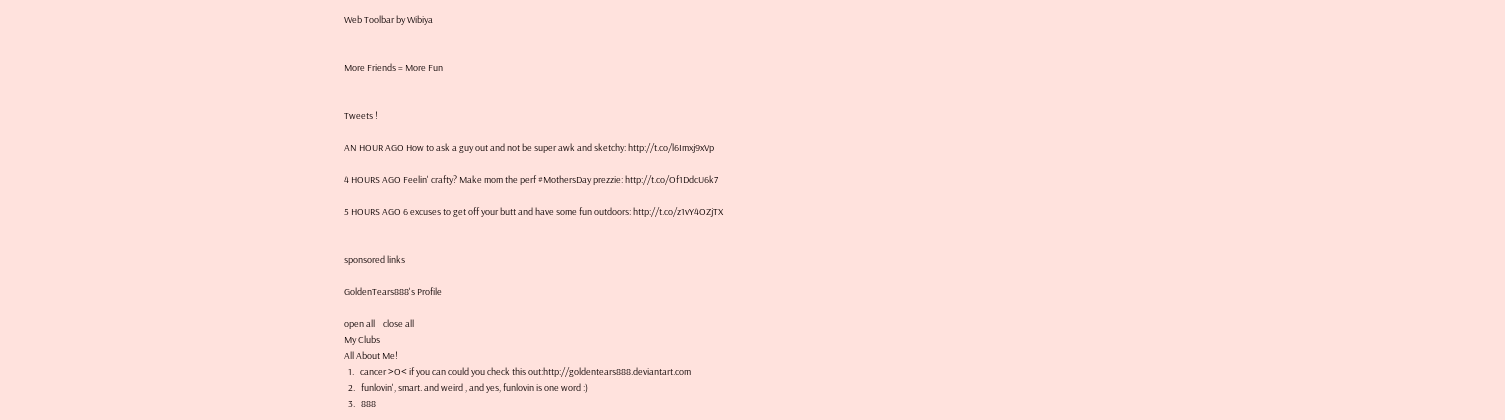Web Toolbar by Wibiya


More Friends = More Fun


Tweets !

AN HOUR AGO How to ask a guy out and not be super awk and sketchy: http://t.co/l6Imxj9xVp

4 HOURS AGO Feelin' crafty? Make mom the perf #MothersDay prezzie: http://t.co/Of1DdcU6k7

5 HOURS AGO 6 excuses to get off your butt and have some fun outdoors: http://t.co/z1vY4OZjTX


sponsored links

GoldenTears888's Profile

open all    close all
My Clubs
All About Me!
  1.   cancer >O< if you can could you check this out:http://goldentears888.deviantart.com
  2.   funlovin', smart. and weird , and yes, funlovin is one word :)
  3.   888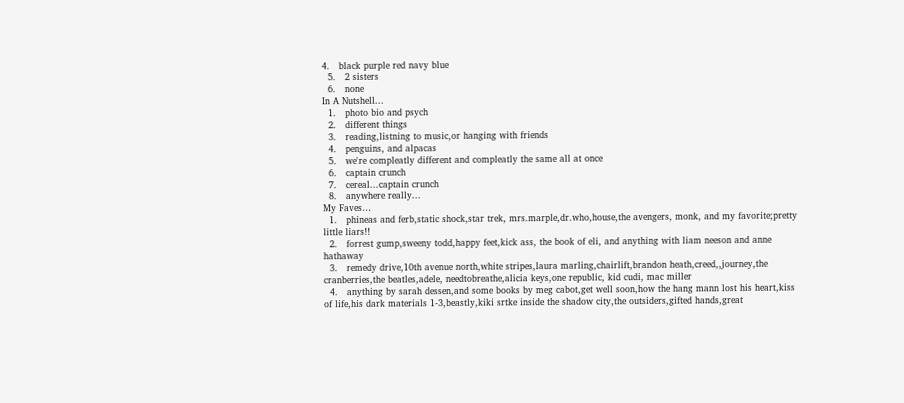4.   black purple red navy blue
  5.   2 sisters
  6.   none
In A Nutshell...
  1.   photo bio and psych
  2.   different things
  3.   reading,listning to music,or hanging with friends
  4.   penguins, and alpacas
  5.   we're compleatly different and compleatly the same all at once
  6.   captain crunch
  7.   cereal...captain crunch
  8.   anywhere really...
My Faves…
  1.   phineas and ferb,static shock,star trek, mrs.marple,dr.who,house,the avengers, monk, and my favorite;pretty little liars!!
  2.   forrest gump,sweeny todd,happy feet,kick ass, the book of eli, and anything with liam neeson and anne hathaway
  3.   remedy drive,10th avenue north,white stripes,laura marling,chairlift,brandon heath,creed,,journey,the cranberries,the beatles,adele, needtobreathe,alicia keys,one republic, kid cudi, mac miller
  4.   anything by sarah dessen,and some books by meg cabot,get well soon,how the hang mann lost his heart,kiss of life,his dark materials 1-3,beastly,kiki srtke inside the shadow city,the outsiders,gifted hands,great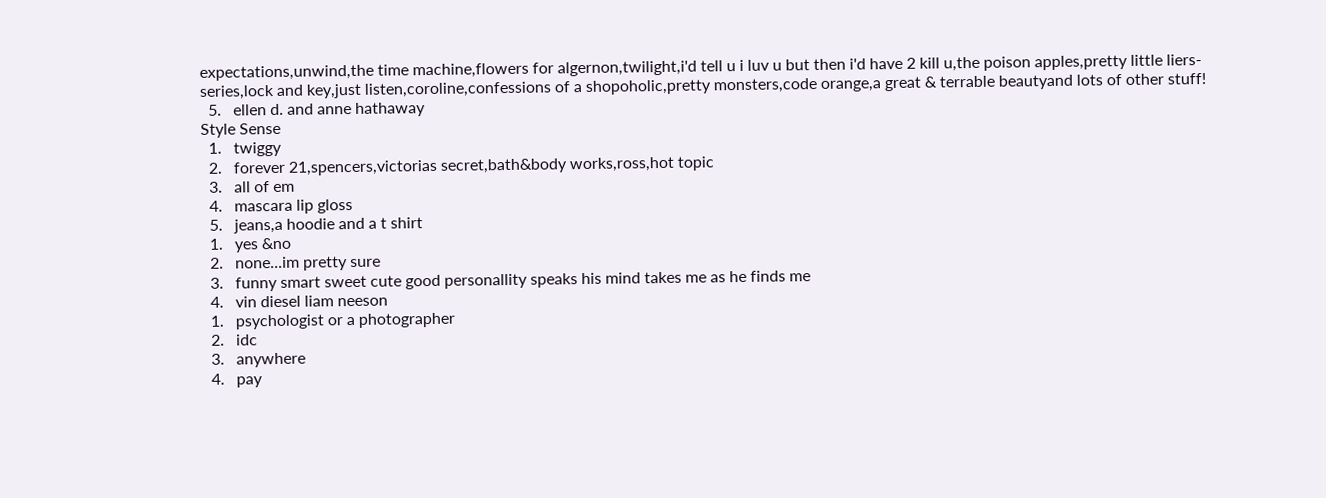expectations,unwind,the time machine,flowers for algernon,twilight,i'd tell u i luv u but then i'd have 2 kill u,the poison apples,pretty little liers-series,lock and key,just listen,coroline,confessions of a shopoholic,pretty monsters,code orange,a great & terrable beautyand lots of other stuff!
  5.   ellen d. and anne hathaway
Style Sense
  1.   twiggy
  2.   forever 21,spencers,victorias secret,bath&body works,ross,hot topic
  3.   all of em
  4.   mascara lip gloss
  5.   jeans,a hoodie and a t shirt
  1.   yes &no
  2.   none...im pretty sure
  3.   funny smart sweet cute good personallity speaks his mind takes me as he finds me
  4.   vin diesel liam neeson
  1.   psychologist or a photographer
  2.   idc
  3.   anywhere
  4.   pay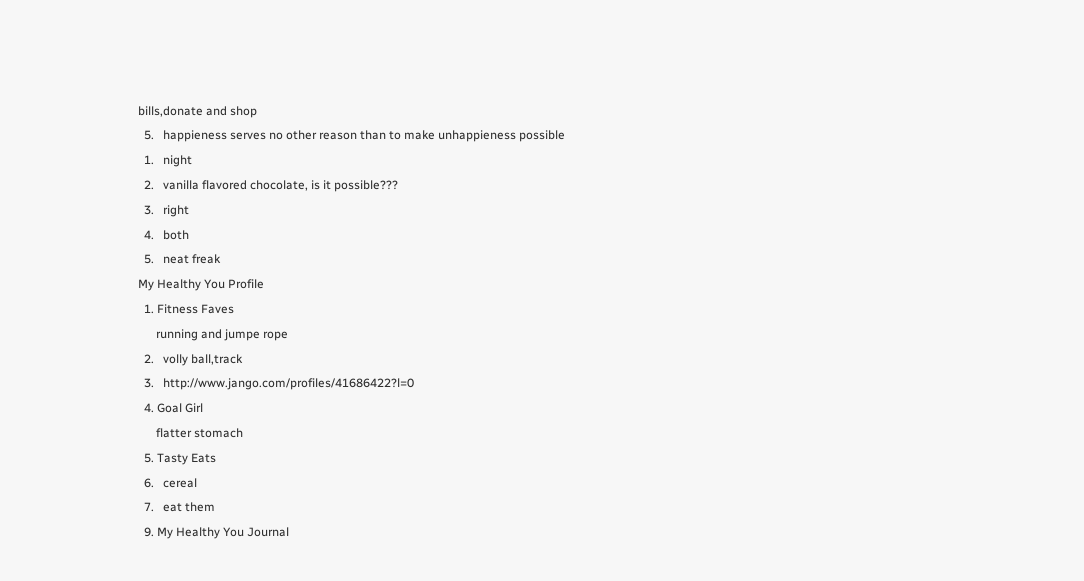bills,donate and shop
  5.   happieness serves no other reason than to make unhappieness possible
  1.   night
  2.   vanilla flavored chocolate, is it possible???
  3.   right
  4.   both
  5.   neat freak
My Healthy You Profile
  1. Fitness Faves
      running and jumpe rope
  2.   volly ball,track
  3.   http://www.jango.com/profiles/41686422?l=0
  4. Goal Girl
      flatter stomach
  5. Tasty Eats
  6.   cereal
  7.   eat them
  9. My Healthy You Journal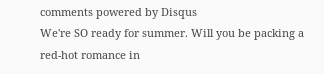comments powered by Disqus
We're SO ready for summer. Will you be packing a red-hot romance in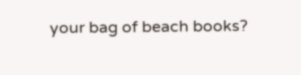your bag of beach books?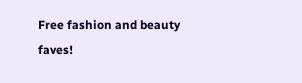Free fashion and beauty faves!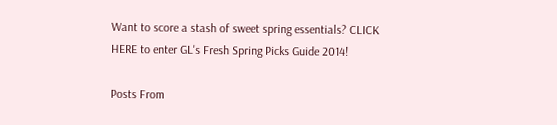Want to score a stash of sweet spring essentials? CLICK HERE to enter GL's Fresh Spring Picks Guide 2014!

Posts From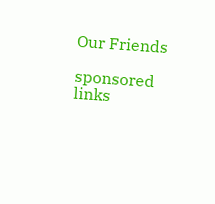Our Friends

sponsored links